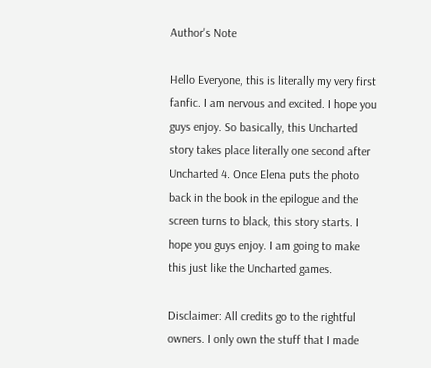Author's Note

Hello Everyone, this is literally my very first fanfic. I am nervous and excited. I hope you guys enjoy. So basically, this Uncharted story takes place literally one second after Uncharted 4. Once Elena puts the photo back in the book in the epilogue and the screen turns to black, this story starts. I hope you guys enjoy. I am going to make this just like the Uncharted games.

Disclaimer: All credits go to the rightful owners. I only own the stuff that I made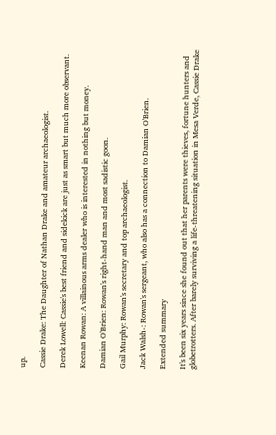up.

Cassie Drake: The Daughter of Nathan Drake and amateur archaeologist.

Derek Lowell: Cassie's best friend and sidekick are just as smart but much more observant.

Keenan Rowan: A villainous arms dealer who is interested in nothing but money.

Damian O'Brien: Rowan's right-hand man and most sadistic goon.

Gail Murphy: Rowan's secretary and top archaeologist.

Jack Walsh-: Rowan's sergeant, who also has a connection to Damian O'Brien.

Extended summary

It's been six years since she found out that her parents were thieves, fortune hunters and globetrotters. After barely surviving a life-threatening situation in Mesa Verde, Cassie Drake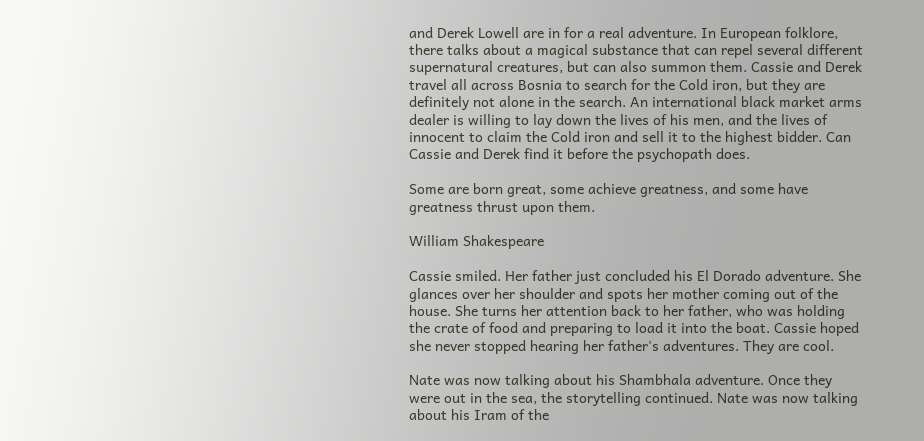and Derek Lowell are in for a real adventure. In European folklore, there talks about a magical substance that can repel several different supernatural creatures, but can also summon them. Cassie and Derek travel all across Bosnia to search for the Cold iron, but they are definitely not alone in the search. An international black market arms dealer is willing to lay down the lives of his men, and the lives of innocent to claim the Cold iron and sell it to the highest bidder. Can Cassie and Derek find it before the psychopath does.

Some are born great, some achieve greatness, and some have greatness thrust upon them.

William Shakespeare

Cassie smiled. Her father just concluded his El Dorado adventure. She glances over her shoulder and spots her mother coming out of the house. She turns her attention back to her father, who was holding the crate of food and preparing to load it into the boat. Cassie hoped she never stopped hearing her father's adventures. They are cool.

Nate was now talking about his Shambhala adventure. Once they were out in the sea, the storytelling continued. Nate was now talking about his Iram of the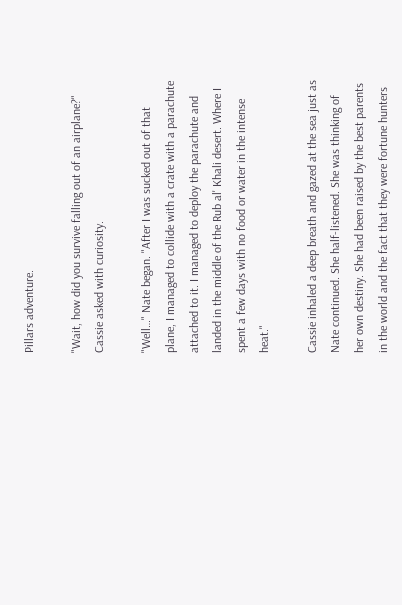Pillars adventure.

"Wait, how did you survive falling out of an airplane?" Cassie asked with curiosity.

"Well…" Nate began. "After I was sucked out of that plane, I managed to collide with a crate with a parachute attached to it. I managed to deploy the parachute and landed in the middle of the Rub al' Khali desert. Where I spent a few days with no food or water in the intense heat."

Cassie inhaled a deep breath and gazed at the sea just as Nate continued. She half-listened. She was thinking of her own destiny. She had been raised by the best parents in the world and the fact that they were fortune hunters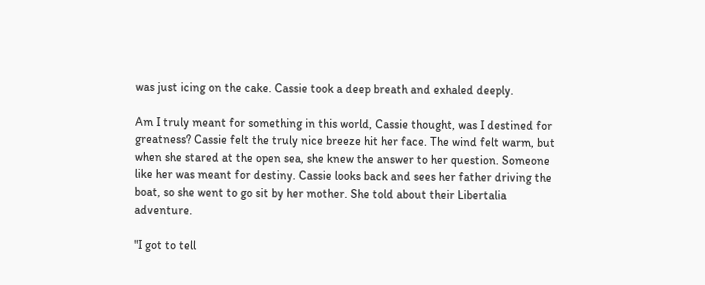was just icing on the cake. Cassie took a deep breath and exhaled deeply.

Am I truly meant for something in this world, Cassie thought, was I destined for greatness? Cassie felt the truly nice breeze hit her face. The wind felt warm, but when she stared at the open sea, she knew the answer to her question. Someone like her was meant for destiny. Cassie looks back and sees her father driving the boat, so she went to go sit by her mother. She told about their Libertalia adventure.

"I got to tell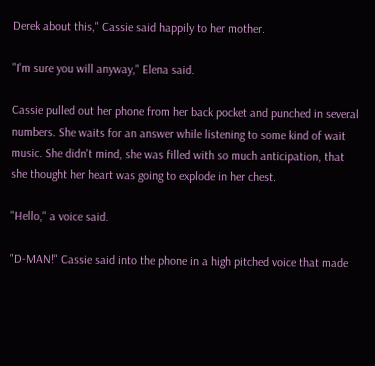Derek about this," Cassie said happily to her mother.

"I'm sure you will anyway," Elena said.

Cassie pulled out her phone from her back pocket and punched in several numbers. She waits for an answer while listening to some kind of wait music. She didn't mind, she was filled with so much anticipation, that she thought her heart was going to explode in her chest.

"Hello," a voice said.

"D-MAN!" Cassie said into the phone in a high pitched voice that made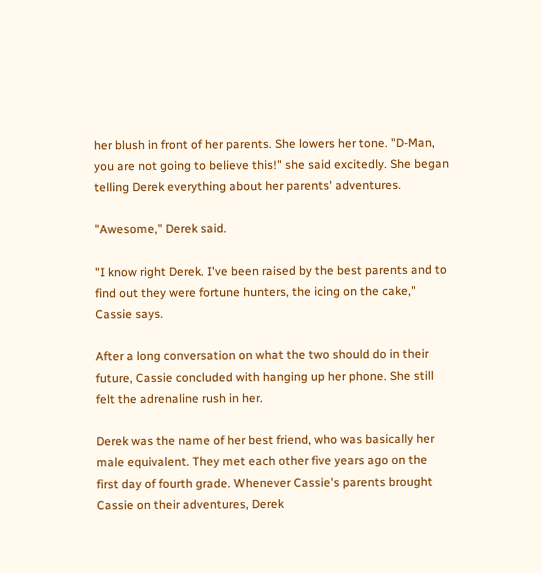her blush in front of her parents. She lowers her tone. "D-Man, you are not going to believe this!" she said excitedly. She began telling Derek everything about her parents' adventures.

"Awesome," Derek said.

"I know right Derek. I've been raised by the best parents and to find out they were fortune hunters, the icing on the cake," Cassie says.

After a long conversation on what the two should do in their future, Cassie concluded with hanging up her phone. She still felt the adrenaline rush in her.

Derek was the name of her best friend, who was basically her male equivalent. They met each other five years ago on the first day of fourth grade. Whenever Cassie's parents brought Cassie on their adventures, Derek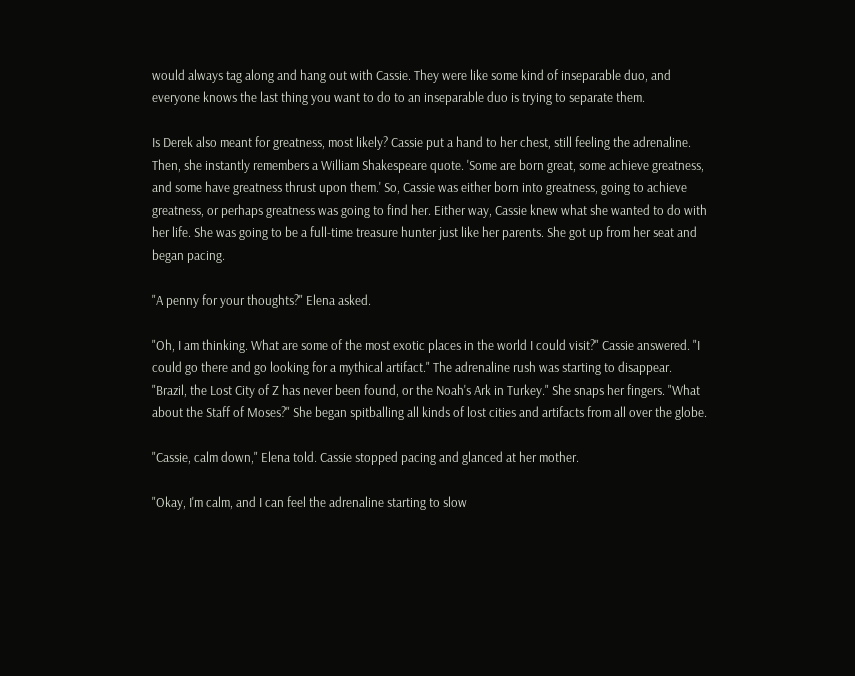would always tag along and hang out with Cassie. They were like some kind of inseparable duo, and everyone knows the last thing you want to do to an inseparable duo is trying to separate them.

Is Derek also meant for greatness, most likely? Cassie put a hand to her chest, still feeling the adrenaline. Then, she instantly remembers a William Shakespeare quote. 'Some are born great, some achieve greatness, and some have greatness thrust upon them.' So, Cassie was either born into greatness, going to achieve greatness, or perhaps greatness was going to find her. Either way, Cassie knew what she wanted to do with her life. She was going to be a full-time treasure hunter just like her parents. She got up from her seat and began pacing.

"A penny for your thoughts?" Elena asked.

"Oh, I am thinking. What are some of the most exotic places in the world I could visit?" Cassie answered. "I could go there and go looking for a mythical artifact." The adrenaline rush was starting to disappear. "Brazil, the Lost City of Z has never been found, or the Noah's Ark in Turkey." She snaps her fingers. "What about the Staff of Moses?" She began spitballing all kinds of lost cities and artifacts from all over the globe.

"Cassie, calm down," Elena told. Cassie stopped pacing and glanced at her mother.

"Okay, I'm calm, and I can feel the adrenaline starting to slow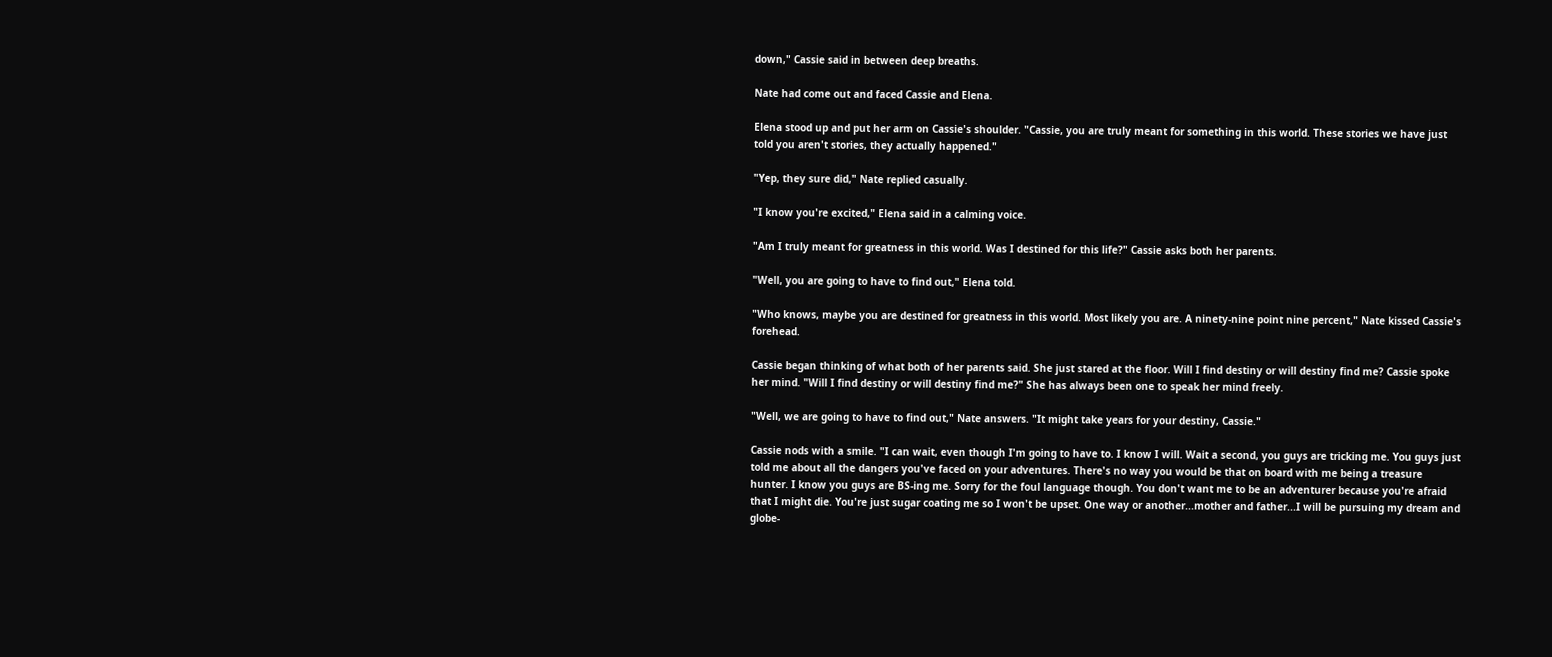down," Cassie said in between deep breaths.

Nate had come out and faced Cassie and Elena.

Elena stood up and put her arm on Cassie's shoulder. "Cassie, you are truly meant for something in this world. These stories we have just told you aren't stories, they actually happened."

"Yep, they sure did," Nate replied casually.

"I know you're excited," Elena said in a calming voice.

"Am I truly meant for greatness in this world. Was I destined for this life?" Cassie asks both her parents.

"Well, you are going to have to find out," Elena told.

"Who knows, maybe you are destined for greatness in this world. Most likely you are. A ninety-nine point nine percent," Nate kissed Cassie's forehead.

Cassie began thinking of what both of her parents said. She just stared at the floor. Will I find destiny or will destiny find me? Cassie spoke her mind. "Will I find destiny or will destiny find me?" She has always been one to speak her mind freely.

"Well, we are going to have to find out," Nate answers. "It might take years for your destiny, Cassie."

Cassie nods with a smile. "I can wait, even though I'm going to have to. I know I will. Wait a second, you guys are tricking me. You guys just told me about all the dangers you've faced on your adventures. There's no way you would be that on board with me being a treasure hunter. I know you guys are BS-ing me. Sorry for the foul language though. You don't want me to be an adventurer because you're afraid that I might die. You're just sugar coating me so I won't be upset. One way or another...mother and father...I will be pursuing my dream and globe-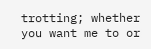trotting; whether you want me to or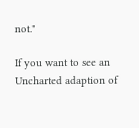not."

If you want to see an Uncharted adaption of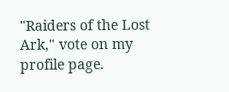"Raiders of the Lost Ark," vote on my profile page.